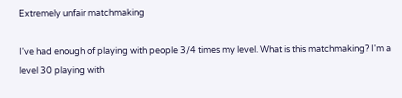Extremely unfair matchmaking

I've had enough of playing with people 3/4 times my level. What is this matchmaking? I'm a level 30 playing with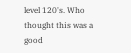level 120's. Who thought this was a good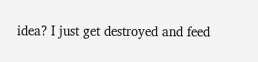idea? I just get destroyed and feed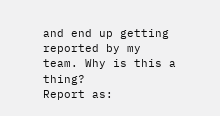and end up getting reported by my team. Why is this a thing?
Report as: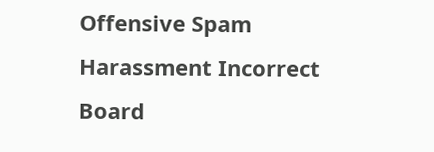Offensive Spam Harassment Incorrect Board